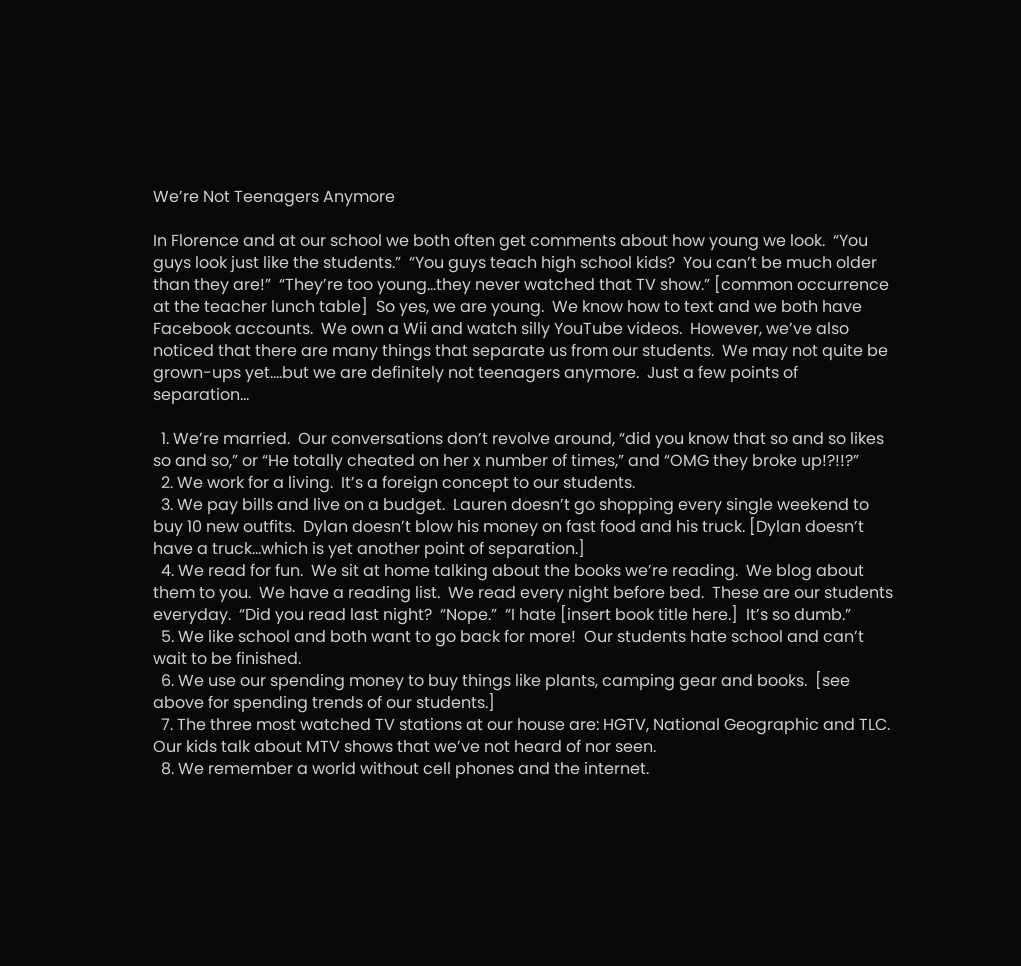We’re Not Teenagers Anymore

In Florence and at our school we both often get comments about how young we look.  “You guys look just like the students.”  “You guys teach high school kids?  You can’t be much older than they are!”  “They’re too young…they never watched that TV show.” [common occurrence at the teacher lunch table]  So yes, we are young.  We know how to text and we both have Facebook accounts.  We own a Wii and watch silly YouTube videos.  However, we’ve also noticed that there are many things that separate us from our students.  We may not quite be grown-ups yet….but we are definitely not teenagers anymore.  Just a few points of separation…

  1. We’re married.  Our conversations don’t revolve around, “did you know that so and so likes so and so,” or “He totally cheated on her x number of times,” and “OMG they broke up!?!!?”
  2. We work for a living.  It’s a foreign concept to our students.
  3. We pay bills and live on a budget.  Lauren doesn’t go shopping every single weekend to buy 10 new outfits.  Dylan doesn’t blow his money on fast food and his truck. [Dylan doesn’t have a truck…which is yet another point of separation.]
  4. We read for fun.  We sit at home talking about the books we’re reading.  We blog about them to you.  We have a reading list.  We read every night before bed.  These are our students everyday.  “Did you read last night?  “Nope.”  “I hate [insert book title here.]  It’s so dumb.”
  5. We like school and both want to go back for more!  Our students hate school and can’t wait to be finished.
  6. We use our spending money to buy things like plants, camping gear and books.  [see above for spending trends of our students.]
  7. The three most watched TV stations at our house are: HGTV, National Geographic and TLC.  Our kids talk about MTV shows that we’ve not heard of nor seen.
  8. We remember a world without cell phones and the internet.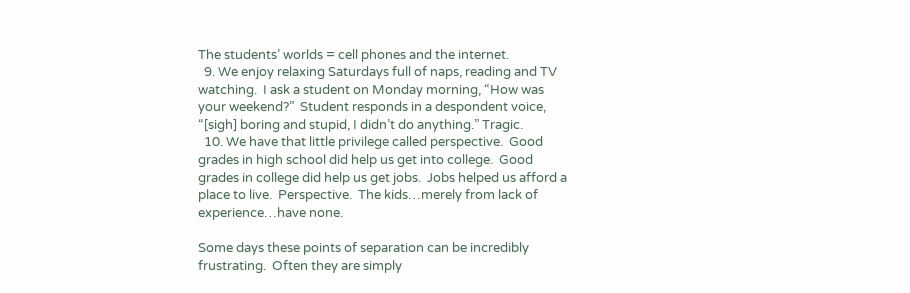The students’ worlds = cell phones and the internet.
  9. We enjoy relaxing Saturdays full of naps, reading and TV watching.  I ask a student on Monday morning, “How was your weekend?”  Student responds in a despondent voice, “[sigh] boring and stupid, I didn’t do anything.” Tragic.
  10. We have that little privilege called perspective.  Good grades in high school did help us get into college.  Good grades in college did help us get jobs.  Jobs helped us afford a place to live.  Perspective.  The kids…merely from lack of experience…have none.

Some days these points of separation can be incredibly frustrating.  Often they are simply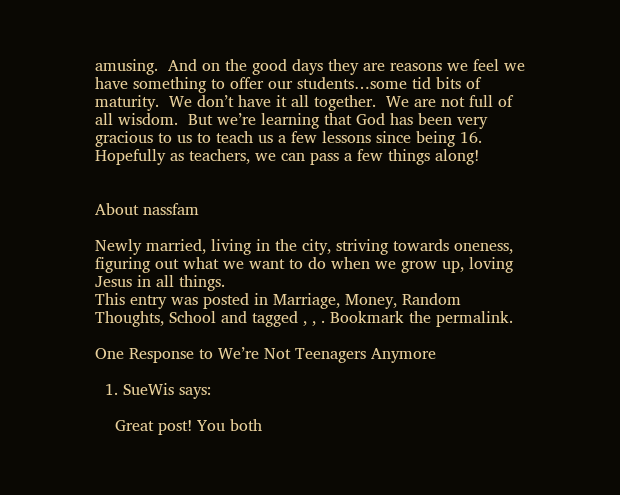amusing.  And on the good days they are reasons we feel we have something to offer our students…some tid bits of maturity.  We don’t have it all together.  We are not full of all wisdom.  But we’re learning that God has been very gracious to us to teach us a few lessons since being 16.  Hopefully as teachers, we can pass a few things along!


About nassfam

Newly married, living in the city, striving towards oneness, figuring out what we want to do when we grow up, loving Jesus in all things.
This entry was posted in Marriage, Money, Random Thoughts, School and tagged , , . Bookmark the permalink.

One Response to We’re Not Teenagers Anymore

  1. SueWis says:

    Great post! You both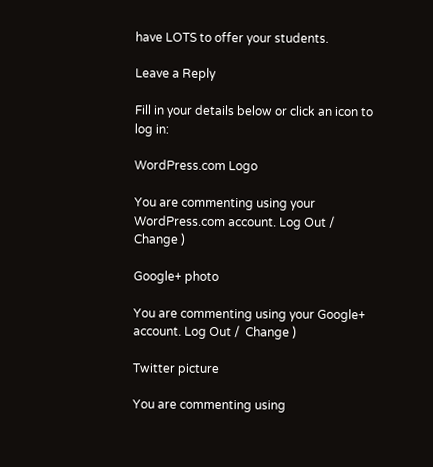have LOTS to offer your students.

Leave a Reply

Fill in your details below or click an icon to log in:

WordPress.com Logo

You are commenting using your WordPress.com account. Log Out /  Change )

Google+ photo

You are commenting using your Google+ account. Log Out /  Change )

Twitter picture

You are commenting using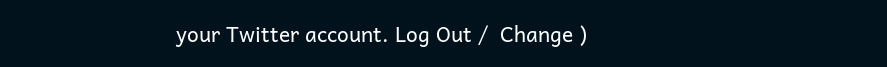your Twitter account. Log Out /  Change )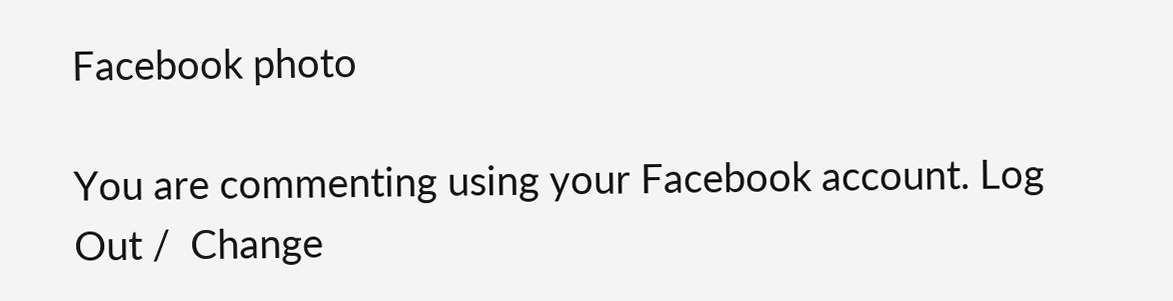Facebook photo

You are commenting using your Facebook account. Log Out /  Change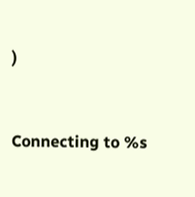)


Connecting to %s